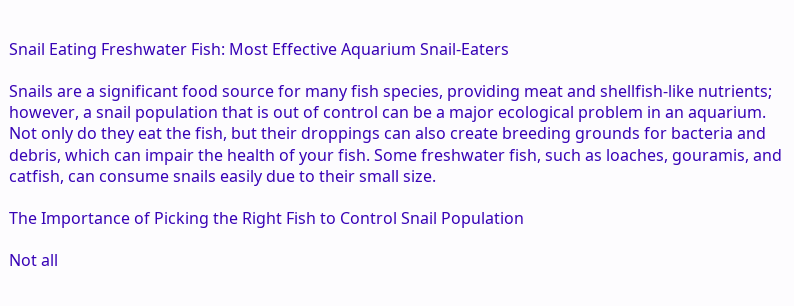Snail Eating Freshwater Fish: Most Effective Aquarium Snail-Eaters

Snails are a significant food source for many fish species, providing meat and shellfish-like nutrients; however, a snail population that is out of control can be a major ecological problem in an aquarium. Not only do they eat the fish, but their droppings can also create breeding grounds for bacteria and debris, which can impair the health of your fish. Some freshwater fish, such as loaches, gouramis, and catfish, can consume snails easily due to their small size.

The Importance of Picking the Right Fish to Control Snail Population

Not all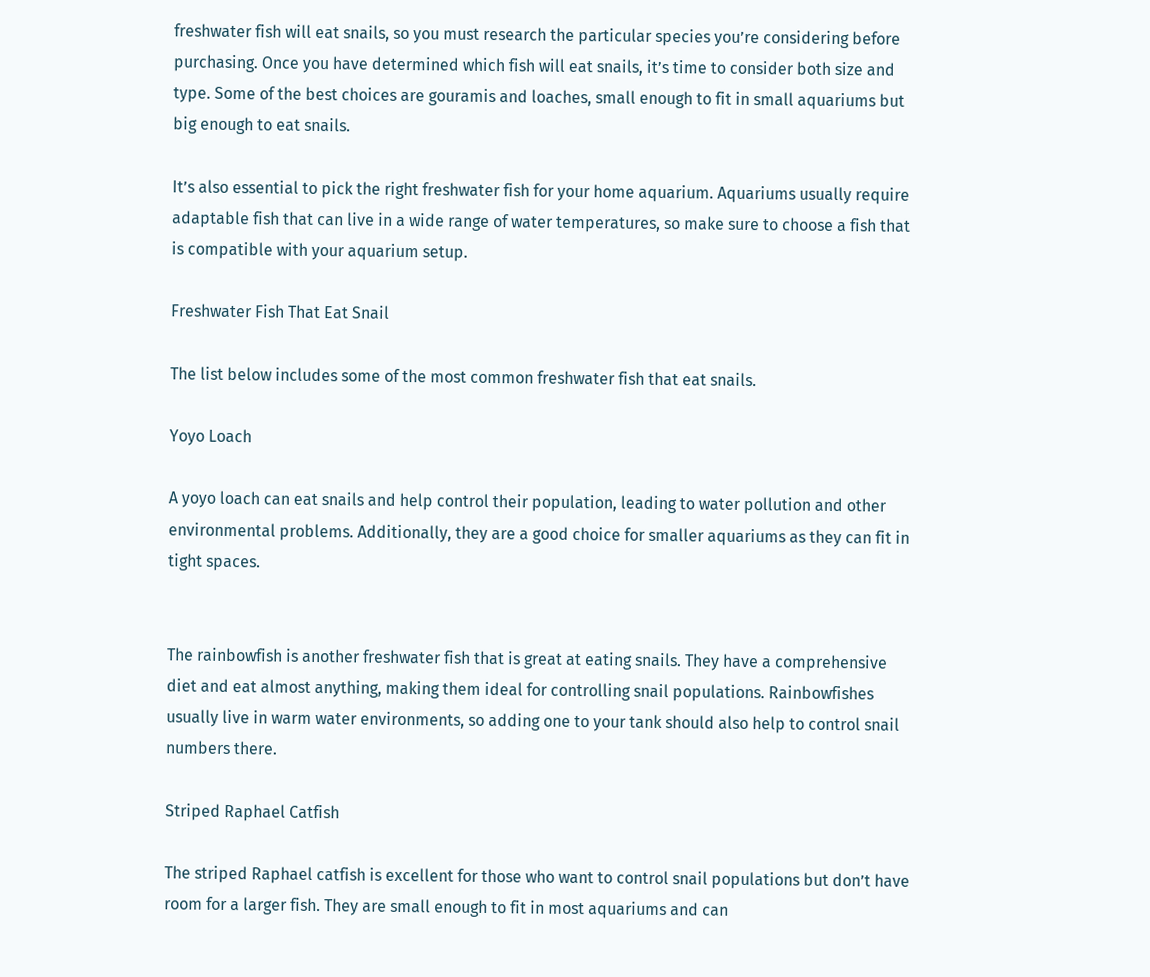freshwater fish will eat snails, so you must research the particular species you’re considering before purchasing. Once you have determined which fish will eat snails, it’s time to consider both size and type. Some of the best choices are gouramis and loaches, small enough to fit in small aquariums but big enough to eat snails.

It’s also essential to pick the right freshwater fish for your home aquarium. Aquariums usually require adaptable fish that can live in a wide range of water temperatures, so make sure to choose a fish that is compatible with your aquarium setup.

Freshwater Fish That Eat Snail

The list below includes some of the most common freshwater fish that eat snails.

Yoyo Loach

A yoyo loach can eat snails and help control their population, leading to water pollution and other environmental problems. Additionally, they are a good choice for smaller aquariums as they can fit in tight spaces.


The rainbowfish is another freshwater fish that is great at eating snails. They have a comprehensive diet and eat almost anything, making them ideal for controlling snail populations. Rainbowfishes usually live in warm water environments, so adding one to your tank should also help to control snail numbers there.

Striped Raphael Catfish

The striped Raphael catfish is excellent for those who want to control snail populations but don’t have room for a larger fish. They are small enough to fit in most aquariums and can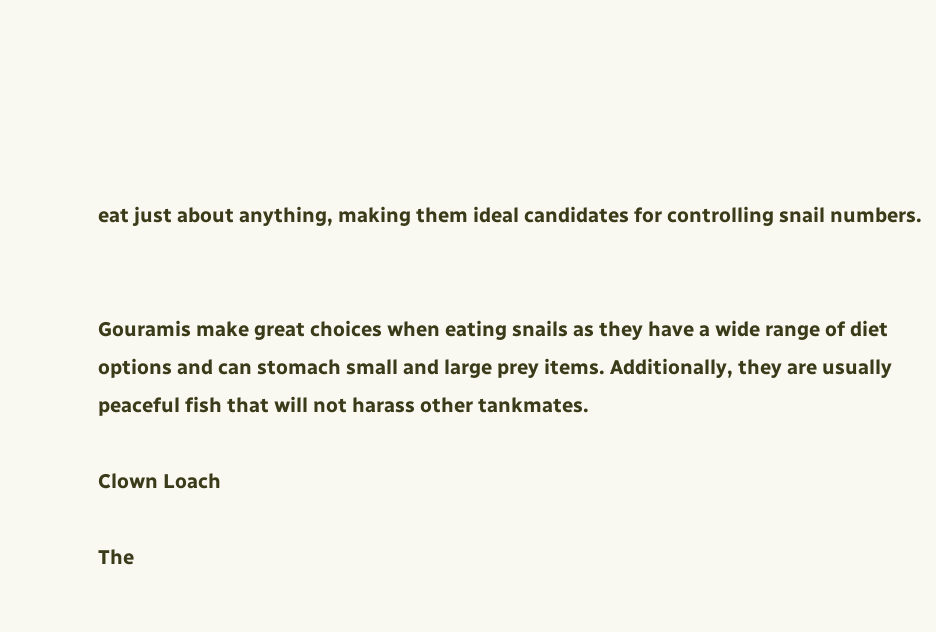eat just about anything, making them ideal candidates for controlling snail numbers.


Gouramis make great choices when eating snails as they have a wide range of diet options and can stomach small and large prey items. Additionally, they are usually peaceful fish that will not harass other tankmates.

Clown Loach

The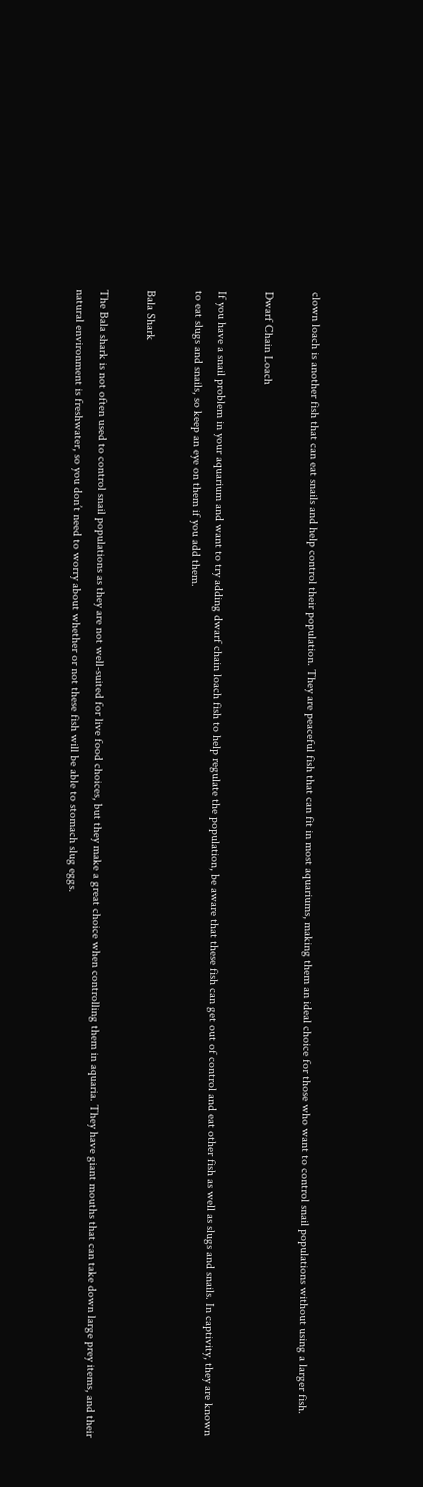clown loach is another fish that can eat snails and help control their population. They are peaceful fish that can fit in most aquariums, making them an ideal choice for those who want to control snail populations without using a larger fish.

Dwarf Chain Loach

If you have a snail problem in your aquarium and want to try adding dwarf chain loach fish to help regulate the population, be aware that these fish can get out of control and eat other fish as well as slugs and snails. In captivity, they are known to eat slugs and snails, so keep an eye on them if you add them.

Bala Shark

The Bala shark is not often used to control snail populations as they are not well-suited for live food choices, but they make a great choice when controlling them in aquaria. They have giant mouths that can take down large prey items, and their natural environment is freshwater, so you don’t need to worry about whether or not these fish will be able to stomach slug eggs.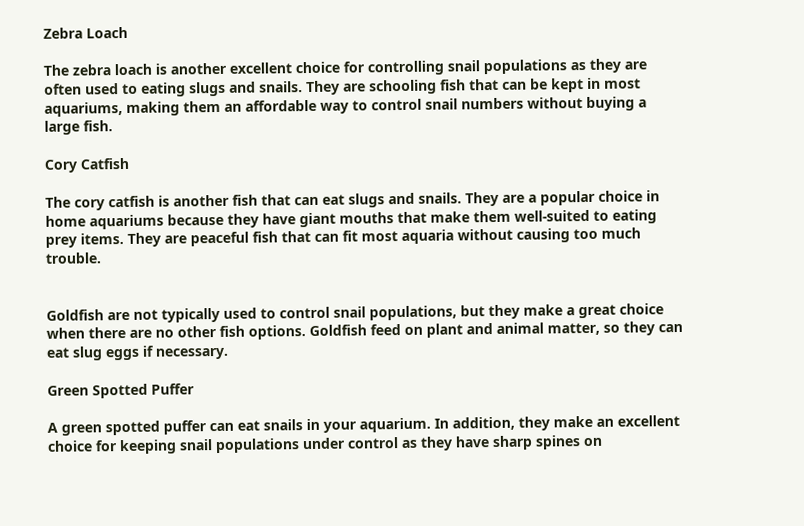Zebra Loach

The zebra loach is another excellent choice for controlling snail populations as they are often used to eating slugs and snails. They are schooling fish that can be kept in most aquariums, making them an affordable way to control snail numbers without buying a large fish.

Cory Catfish

The cory catfish is another fish that can eat slugs and snails. They are a popular choice in home aquariums because they have giant mouths that make them well-suited to eating prey items. They are peaceful fish that can fit most aquaria without causing too much trouble.


Goldfish are not typically used to control snail populations, but they make a great choice when there are no other fish options. Goldfish feed on plant and animal matter, so they can eat slug eggs if necessary.

Green Spotted Puffer

A green spotted puffer can eat snails in your aquarium. In addition, they make an excellent choice for keeping snail populations under control as they have sharp spines on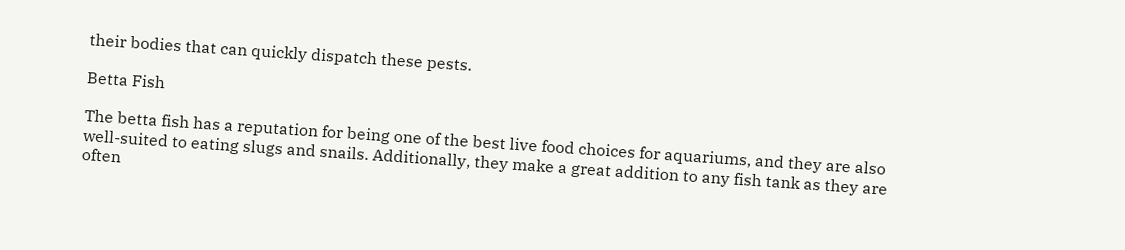their bodies that can quickly dispatch these pests.

Betta Fish

The betta fish has a reputation for being one of the best live food choices for aquariums, and they are also well-suited to eating slugs and snails. Additionally, they make a great addition to any fish tank as they are often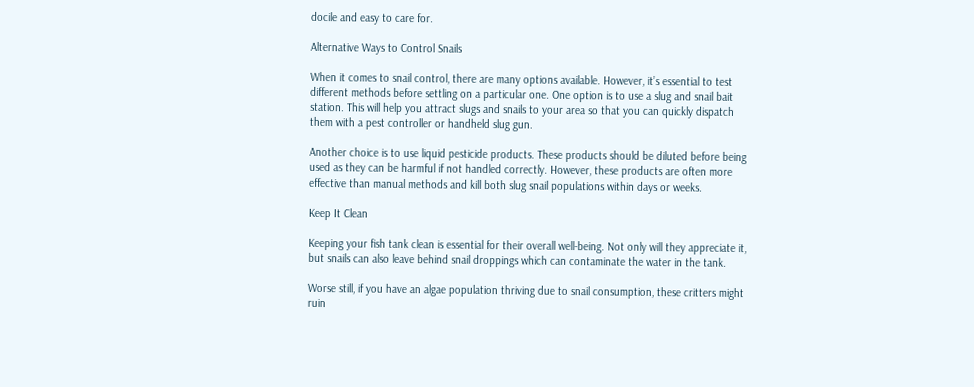docile and easy to care for.

Alternative Ways to Control Snails

When it comes to snail control, there are many options available. However, it’s essential to test different methods before settling on a particular one. One option is to use a slug and snail bait station. This will help you attract slugs and snails to your area so that you can quickly dispatch them with a pest controller or handheld slug gun.

Another choice is to use liquid pesticide products. These products should be diluted before being used as they can be harmful if not handled correctly. However, these products are often more effective than manual methods and kill both slug snail populations within days or weeks.

Keep It Clean

Keeping your fish tank clean is essential for their overall well-being. Not only will they appreciate it, but snails can also leave behind snail droppings which can contaminate the water in the tank.

Worse still, if you have an algae population thriving due to snail consumption, these critters might ruin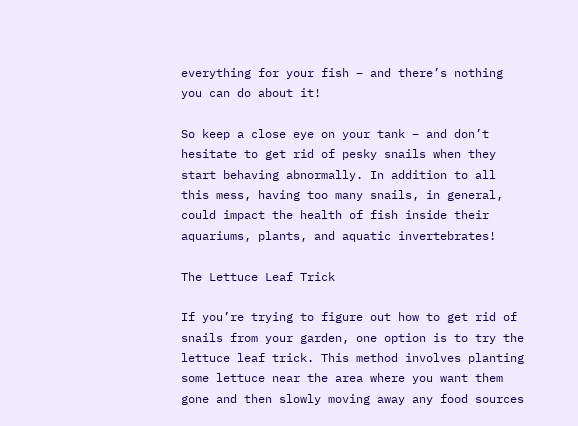everything for your fish – and there’s nothing you can do about it!

So keep a close eye on your tank – and don’t hesitate to get rid of pesky snails when they start behaving abnormally. In addition to all this mess, having too many snails, in general, could impact the health of fish inside their aquariums, plants, and aquatic invertebrates!

The Lettuce Leaf Trick

If you’re trying to figure out how to get rid of snails from your garden, one option is to try the lettuce leaf trick. This method involves planting some lettuce near the area where you want them gone and then slowly moving away any food sources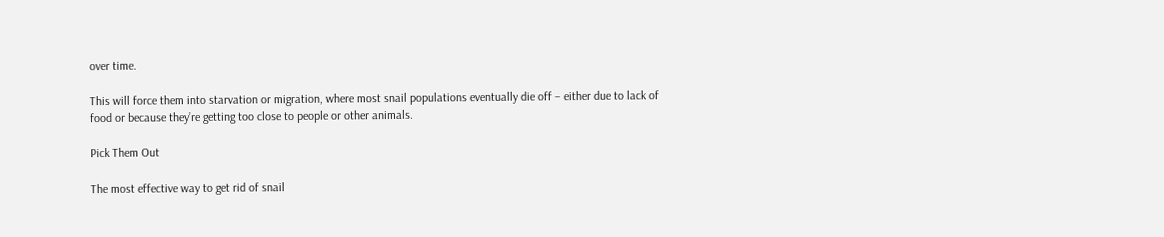over time.

This will force them into starvation or migration, where most snail populations eventually die off – either due to lack of food or because they’re getting too close to people or other animals.

Pick Them Out

The most effective way to get rid of snail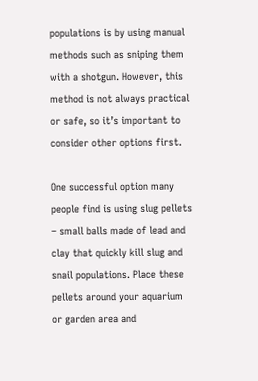populations is by using manual methods such as sniping them with a shotgun. However, this method is not always practical or safe, so it’s important to consider other options first.

One successful option many people find is using slug pellets – small balls made of lead and clay that quickly kill slug and snail populations. Place these pellets around your aquarium or garden area and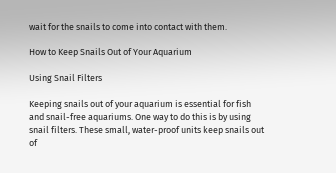wait for the snails to come into contact with them.

How to Keep Snails Out of Your Aquarium

Using Snail Filters

Keeping snails out of your aquarium is essential for fish and snail-free aquariums. One way to do this is by using snail filters. These small, water-proof units keep snails out of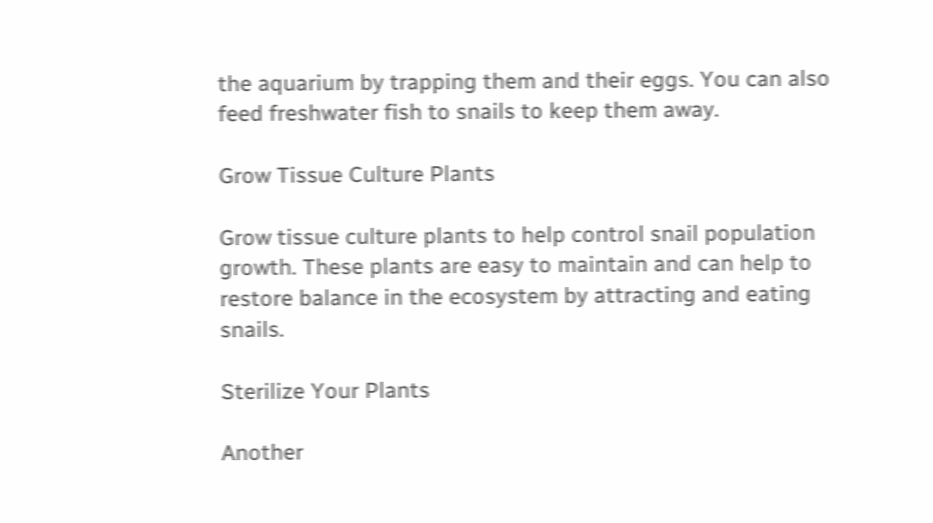the aquarium by trapping them and their eggs. You can also feed freshwater fish to snails to keep them away.

Grow Tissue Culture Plants

Grow tissue culture plants to help control snail population growth. These plants are easy to maintain and can help to restore balance in the ecosystem by attracting and eating snails.

Sterilize Your Plants

Another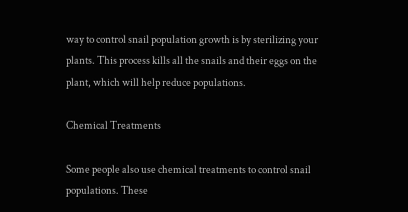way to control snail population growth is by sterilizing your plants. This process kills all the snails and their eggs on the plant, which will help reduce populations.

Chemical Treatments

Some people also use chemical treatments to control snail populations. These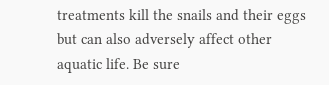treatments kill the snails and their eggs but can also adversely affect other aquatic life. Be sure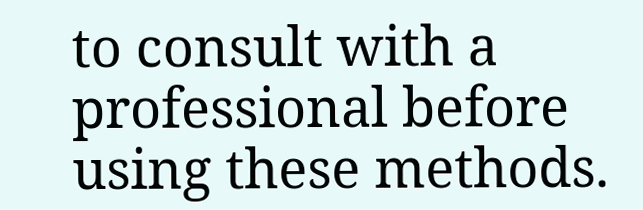to consult with a professional before using these methods.